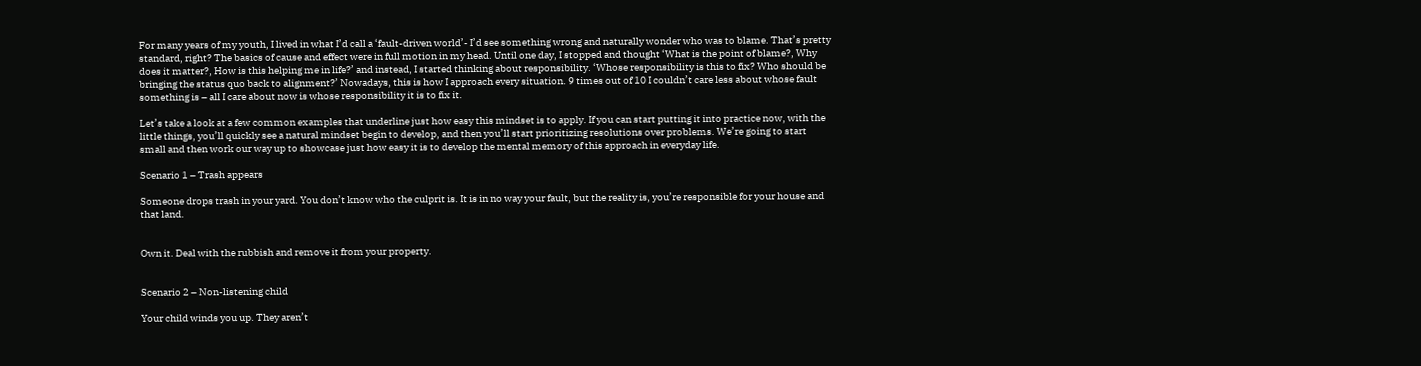For many years of my youth, I lived in what I’d call a ‘fault-driven world’- I’d see something wrong and naturally wonder who was to blame. That’s pretty standard, right? The basics of cause and effect were in full motion in my head. Until one day, I stopped and thought ‘What is the point of blame?, Why does it matter?, How is this helping me in life?’ and instead, I started thinking about responsibility. ‘Whose responsibility is this to fix? Who should be bringing the status quo back to alignment?’ Nowadays, this is how I approach every situation. 9 times out of 10 I couldn’t care less about whose fault something is – all I care about now is whose responsibility it is to fix it.

Let’s take a look at a few common examples that underline just how easy this mindset is to apply. If you can start putting it into practice now, with the little things, you’ll quickly see a natural mindset begin to develop, and then you’ll start prioritizing resolutions over problems. We’re going to start small and then work our way up to showcase just how easy it is to develop the mental memory of this approach in everyday life.

Scenario 1 – Trash appears

Someone drops trash in your yard. You don’t know who the culprit is. It is in no way your fault, but the reality is, you’re responsible for your house and that land.


Own it. Deal with the rubbish and remove it from your property.


Scenario 2 – Non-listening child

Your child winds you up. They aren’t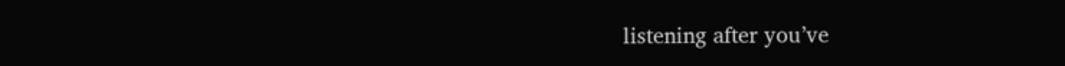listening after you’ve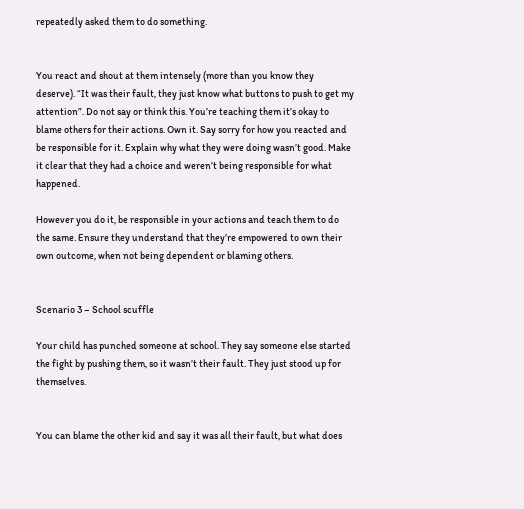repeatedly asked them to do something.


You react and shout at them intensely (more than you know they deserve). “It was their fault, they just know what buttons to push to get my attention”. Do not say or think this. You’re teaching them it’s okay to blame others for their actions. Own it. Say sorry for how you reacted and be responsible for it. Explain why what they were doing wasn’t good. Make it clear that they had a choice and weren’t being responsible for what happened.

However you do it, be responsible in your actions and teach them to do the same. Ensure they understand that they’re empowered to own their own outcome, when not being dependent or blaming others.


Scenario 3 – School scuffle

Your child has punched someone at school. They say someone else started the fight by pushing them, so it wasn’t their fault. They just stood up for themselves.


You can blame the other kid and say it was all their fault, but what does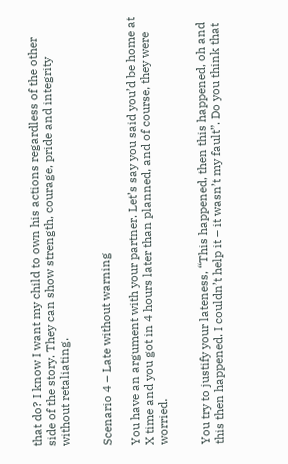that do? I know I want my child to own his actions regardless of the other side of the story. They can show strength, courage, pride and integrity without retaliating.


Scenario 4 – Late without warning

You have an argument with your partner. Let’s say you said you’d be home at X time and you got in 4 hours later than planned, and of course, they were worried.


You try to justify your lateness, “This happened, then this happened, oh and this then happened. I couldn’t help it – it wasn’t my fault”. Do you think that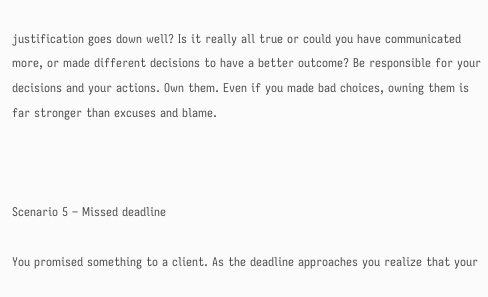justification goes down well? Is it really all true or could you have communicated more, or made different decisions to have a better outcome? Be responsible for your decisions and your actions. Own them. Even if you made bad choices, owning them is far stronger than excuses and blame.



Scenario 5 – Missed deadline

You promised something to a client. As the deadline approaches you realize that your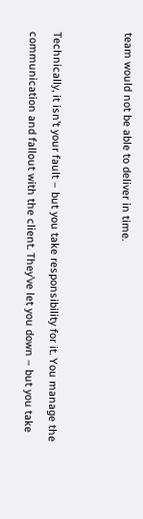team would not be able to deliver in time.


Technically, it isn’t your fault – but you take responsibility for it. You manage the communication and fallout with the client. They’ve let you down – but you take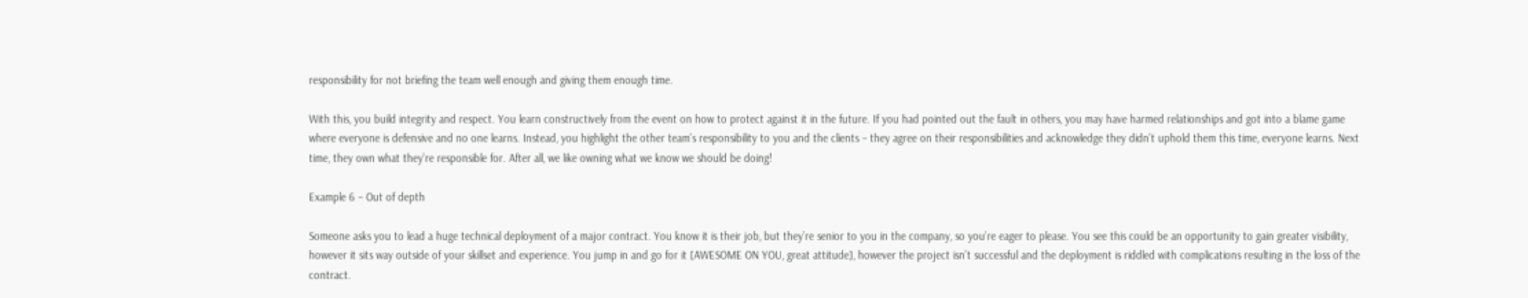responsibility for not briefing the team well enough and giving them enough time.

With this, you build integrity and respect. You learn constructively from the event on how to protect against it in the future. If you had pointed out the fault in others, you may have harmed relationships and got into a blame game where everyone is defensive and no one learns. Instead, you highlight the other team’s responsibility to you and the clients – they agree on their responsibilities and acknowledge they didn’t uphold them this time, everyone learns. Next time, they own what they’re responsible for. After all, we like owning what we know we should be doing!

Example 6 – Out of depth

Someone asks you to lead a huge technical deployment of a major contract. You know it is their job, but they’re senior to you in the company, so you’re eager to please. You see this could be an opportunity to gain greater visibility, however it sits way outside of your skillset and experience. You jump in and go for it [AWESOME ON YOU, great attitude], however the project isn’t successful and the deployment is riddled with complications resulting in the loss of the contract.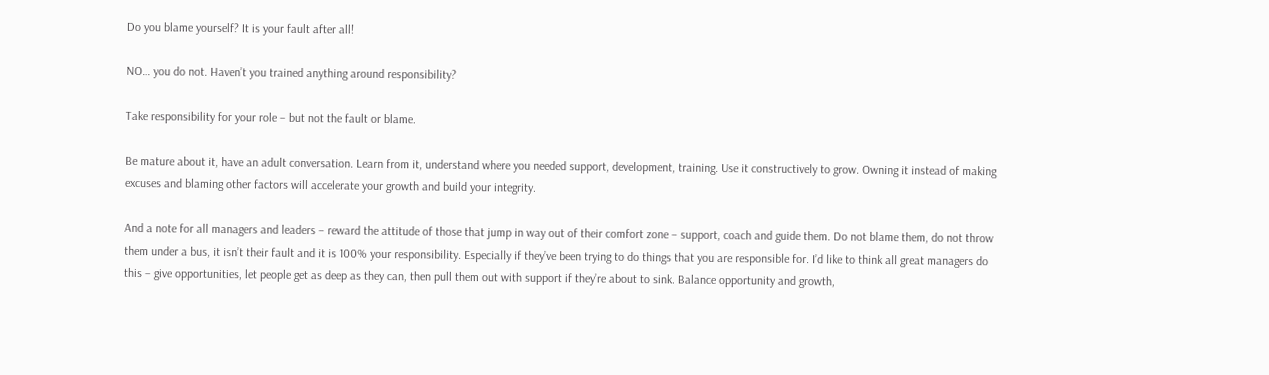Do you blame yourself? It is your fault after all!

NO… you do not. Haven’t you trained anything around responsibility?

Take responsibility for your role – but not the fault or blame.

Be mature about it, have an adult conversation. Learn from it, understand where you needed support, development, training. Use it constructively to grow. Owning it instead of making excuses and blaming other factors will accelerate your growth and build your integrity.

And a note for all managers and leaders – reward the attitude of those that jump in way out of their comfort zone – support, coach and guide them. Do not blame them, do not throw them under a bus, it isn’t their fault and it is 100% your responsibility. Especially if they’ve been trying to do things that you are responsible for. I’d like to think all great managers do this – give opportunities, let people get as deep as they can, then pull them out with support if they’re about to sink. Balance opportunity and growth,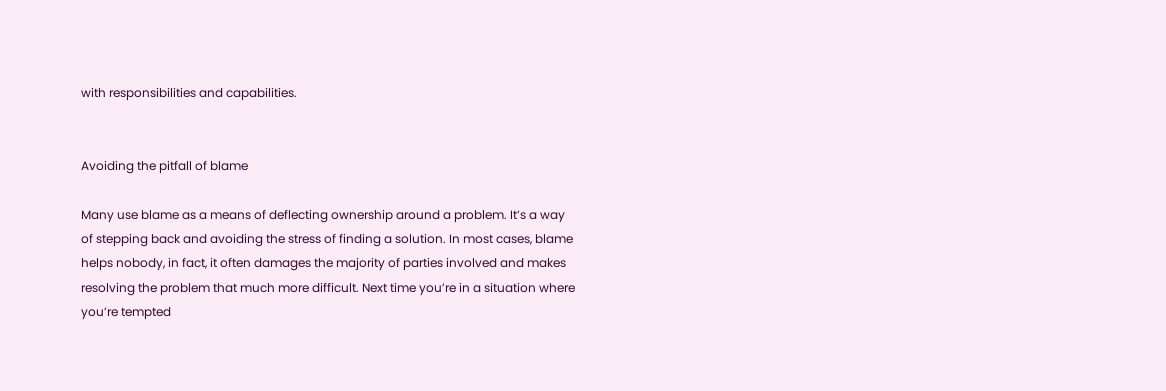with responsibilities and capabilities.


Avoiding the pitfall of blame

Many use blame as a means of deflecting ownership around a problem. It’s a way of stepping back and avoiding the stress of finding a solution. In most cases, blame helps nobody, in fact, it often damages the majority of parties involved and makes resolving the problem that much more difficult. Next time you’re in a situation where you’re tempted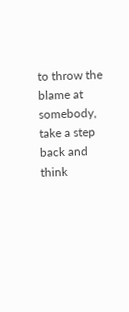to throw the blame at somebody, take a step back and think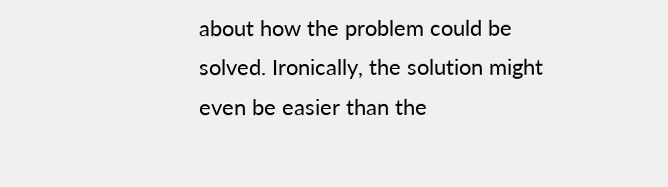about how the problem could be solved. Ironically, the solution might even be easier than the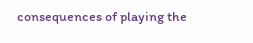consequences of playing the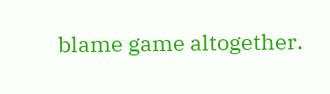blame game altogether.